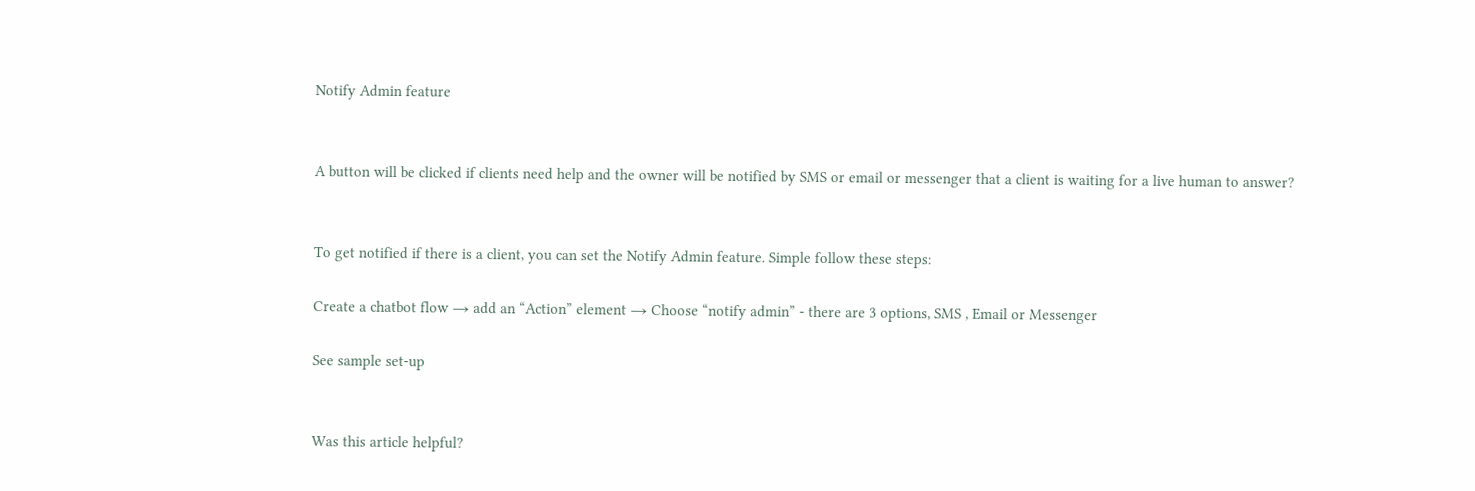Notify Admin feature


A button will be clicked if clients need help and the owner will be notified by SMS or email or messenger that a client is waiting for a live human to answer?


To get notified if there is a client, you can set the Notify Admin feature. Simple follow these steps:

Create a chatbot flow → add an “Action” element → Choose “notify admin” - there are 3 options, SMS , Email or Messenger

See sample set-up


Was this article helpful?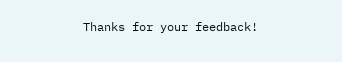Thanks for your feedback!